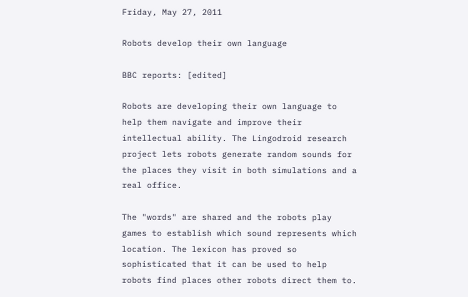Friday, May 27, 2011

Robots develop their own language

BBC reports: [edited]

Robots are developing their own language to help them navigate and improve their intellectual ability. The Lingodroid research project lets robots generate random sounds for the places they visit in both simulations and a real office.

The "words" are shared and the robots play games to establish which sound represents which location. The lexicon has proved so sophisticated that it can be used to help robots find places other robots direct them to.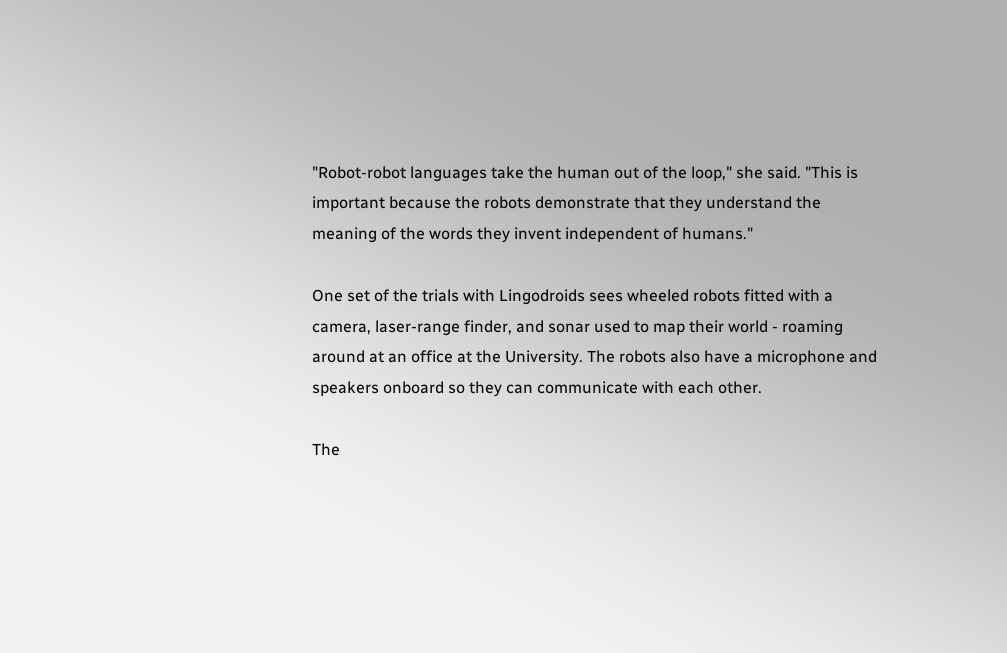"Robot-robot languages take the human out of the loop," she said. "This is important because the robots demonstrate that they understand the meaning of the words they invent independent of humans."

One set of the trials with Lingodroids sees wheeled robots fitted with a camera, laser-range finder, and sonar used to map their world - roaming around at an office at the University. The robots also have a microphone and speakers onboard so they can communicate with each other.

The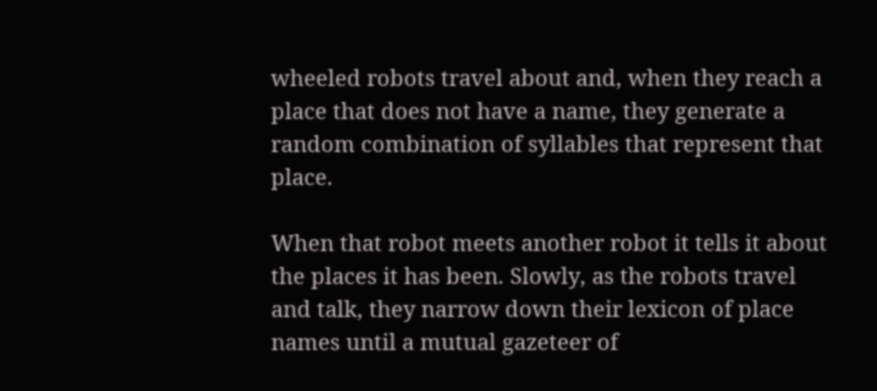wheeled robots travel about and, when they reach a place that does not have a name, they generate a random combination of syllables that represent that place.

When that robot meets another robot it tells it about the places it has been. Slowly, as the robots travel and talk, they narrow down their lexicon of place names until a mutual gazeteer of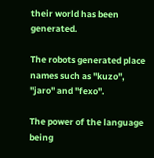their world has been generated.

The robots generated place names such as "kuzo", "jaro" and "fexo".

The power of the language being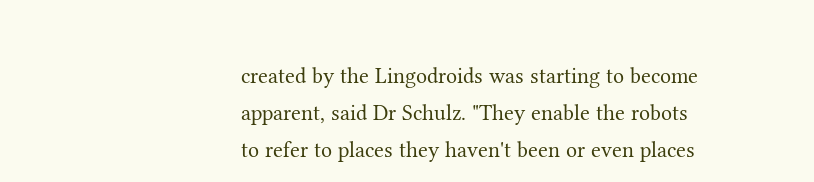created by the Lingodroids was starting to become apparent, said Dr Schulz. "They enable the robots to refer to places they haven't been or even places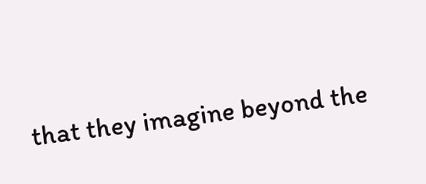that they imagine beyond the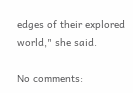edges of their explored world," she said.

No comments: